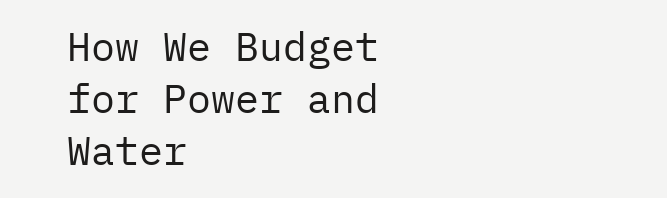How We Budget for Power and Water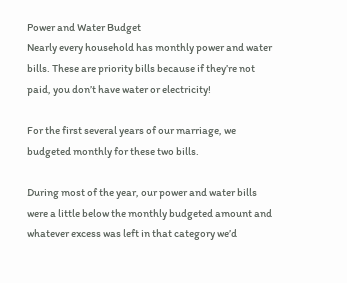Power and Water Budget
Nearly every household has monthly power and water bills. These are priority bills because if they’re not paid, you don’t have water or electricity!

For the first several years of our marriage, we budgeted monthly for these two bills.

During most of the year, our power and water bills were a little below the monthly budgeted amount and whatever excess was left in that category we’d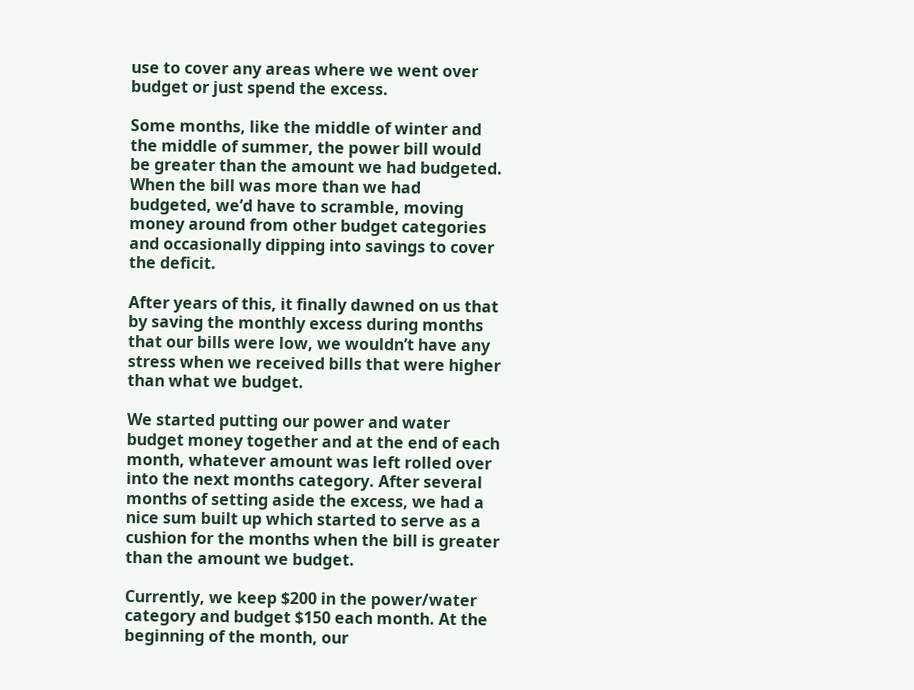use to cover any areas where we went over budget or just spend the excess.

Some months, like the middle of winter and the middle of summer, the power bill would be greater than the amount we had budgeted. When the bill was more than we had budgeted, we’d have to scramble, moving money around from other budget categories and occasionally dipping into savings to cover the deficit.

After years of this, it finally dawned on us that by saving the monthly excess during months that our bills were low, we wouldn’t have any stress when we received bills that were higher than what we budget.

We started putting our power and water budget money together and at the end of each month, whatever amount was left rolled over into the next months category. After several months of setting aside the excess, we had a nice sum built up which started to serve as a cushion for the months when the bill is greater than the amount we budget.

Currently, we keep $200 in the power/water category and budget $150 each month. At the beginning of the month, our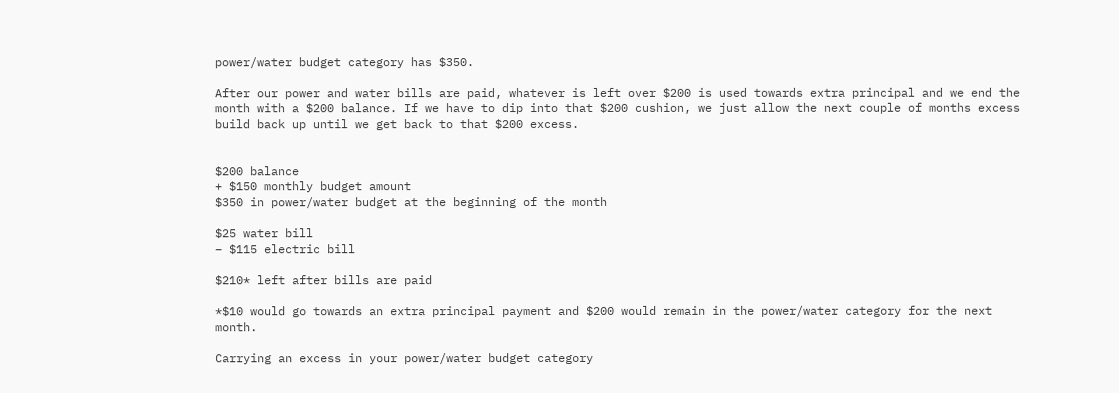power/water budget category has $350.

After our power and water bills are paid, whatever is left over $200 is used towards extra principal and we end the month with a $200 balance. If we have to dip into that $200 cushion, we just allow the next couple of months excess build back up until we get back to that $200 excess.


$200 balance
+ $150 monthly budget amount
$350 in power/water budget at the beginning of the month

$25 water bill
– $115 electric bill

$210* left after bills are paid

*$10 would go towards an extra principal payment and $200 would remain in the power/water category for the next month.

Carrying an excess in your power/water budget category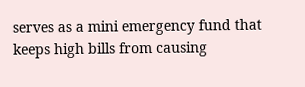serves as a mini emergency fund that keeps high bills from causing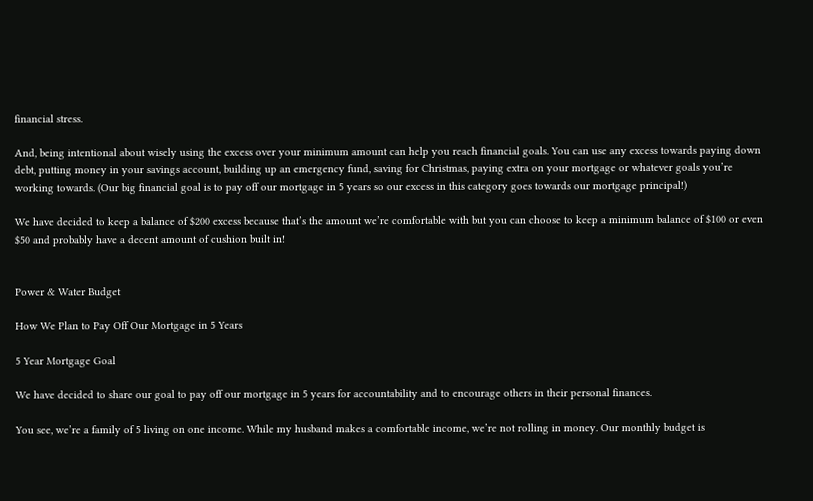financial stress.

And, being intentional about wisely using the excess over your minimum amount can help you reach financial goals. You can use any excess towards paying down debt, putting money in your savings account, building up an emergency fund, saving for Christmas, paying extra on your mortgage or whatever goals you’re working towards. (Our big financial goal is to pay off our mortgage in 5 years so our excess in this category goes towards our mortgage principal!)

We have decided to keep a balance of $200 excess because that’s the amount we’re comfortable with but you can choose to keep a minimum balance of $100 or even $50 and probably have a decent amount of cushion built in!


Power & Water Budget

How We Plan to Pay Off Our Mortgage in 5 Years

5 Year Mortgage Goal

We have decided to share our goal to pay off our mortgage in 5 years for accountability and to encourage others in their personal finances.

You see, we’re a family of 5 living on one income. While my husband makes a comfortable income, we’re not rolling in money. Our monthly budget is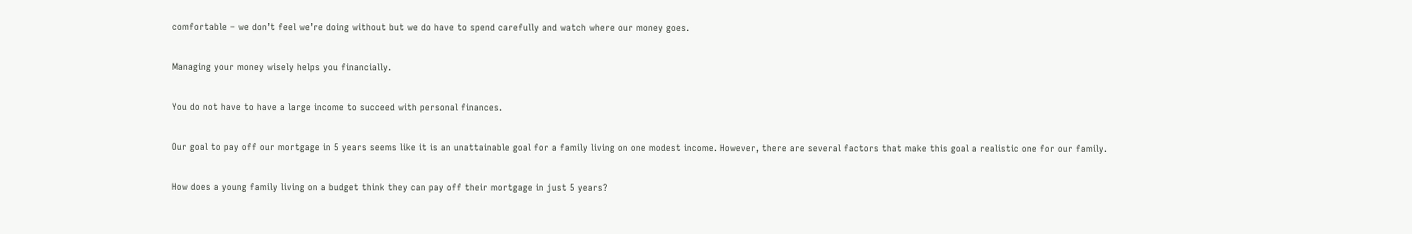comfortable – we don’t feel we’re doing without but we do have to spend carefully and watch where our money goes.

Managing your money wisely helps you financially.

You do not have to have a large income to succeed with personal finances.

Our goal to pay off our mortgage in 5 years seems like it is an unattainable goal for a family living on one modest income. However, there are several factors that make this goal a realistic one for our family.

How does a young family living on a budget think they can pay off their mortgage in just 5 years?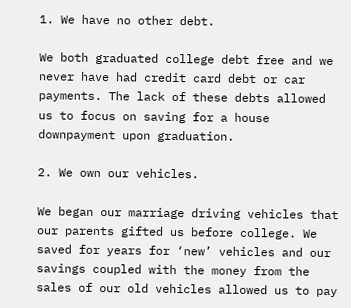1. We have no other debt.

We both graduated college debt free and we never have had credit card debt or car payments. The lack of these debts allowed us to focus on saving for a house downpayment upon graduation.

2. We own our vehicles.

We began our marriage driving vehicles that our parents gifted us before college. We saved for years for ‘new’ vehicles and our savings coupled with the money from the sales of our old vehicles allowed us to pay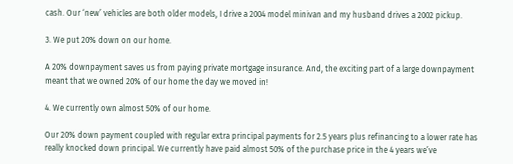cash. Our ‘new’ vehicles are both older models, I drive a 2004 model minivan and my husband drives a 2002 pickup.

3. We put 20% down on our home.

A 20% downpayment saves us from paying private mortgage insurance. And, the exciting part of a large downpayment meant that we owned 20% of our home the day we moved in!

4. We currently own almost 50% of our home.

Our 20% down payment coupled with regular extra principal payments for 2.5 years plus refinancing to a lower rate has really knocked down principal. We currently have paid almost 50% of the purchase price in the 4 years we’ve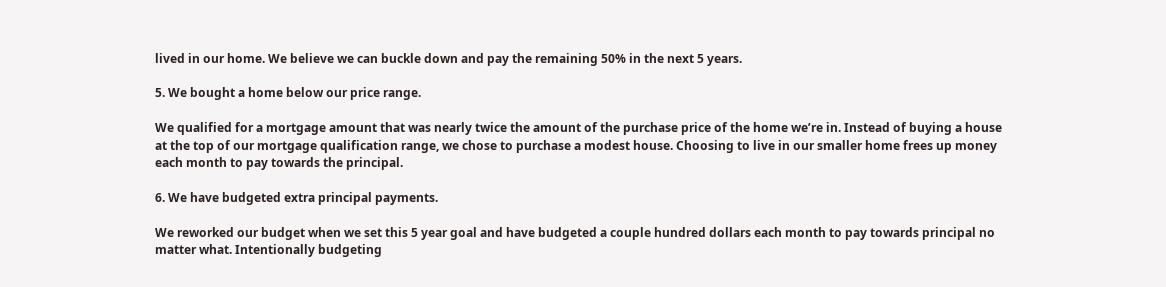lived in our home. We believe we can buckle down and pay the remaining 50% in the next 5 years.

5. We bought a home below our price range.

We qualified for a mortgage amount that was nearly twice the amount of the purchase price of the home we’re in. Instead of buying a house at the top of our mortgage qualification range, we chose to purchase a modest house. Choosing to live in our smaller home frees up money each month to pay towards the principal.

6. We have budgeted extra principal payments.

We reworked our budget when we set this 5 year goal and have budgeted a couple hundred dollars each month to pay towards principal no matter what. Intentionally budgeting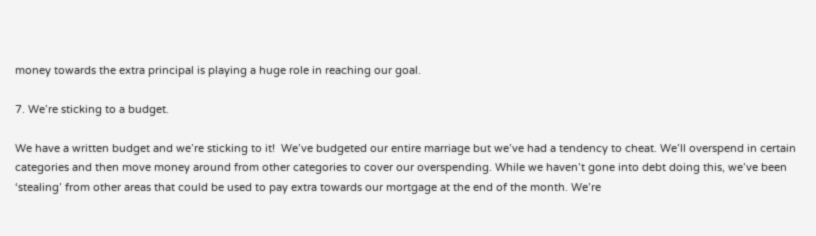money towards the extra principal is playing a huge role in reaching our goal.

7. We’re sticking to a budget.

We have a written budget and we’re sticking to it!  We’ve budgeted our entire marriage but we’ve had a tendency to cheat. We’ll overspend in certain categories and then move money around from other categories to cover our overspending. While we haven’t gone into debt doing this, we’ve been ‘stealing’ from other areas that could be used to pay extra towards our mortgage at the end of the month. We’re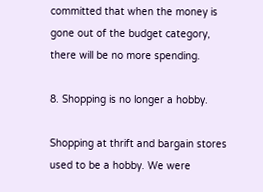committed that when the money is gone out of the budget category, there will be no more spending.

8. Shopping is no longer a hobby.

Shopping at thrift and bargain stores used to be a hobby. We were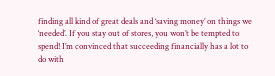finding all kind of great deals and ‘saving money’ on things we ‘needed’. If you stay out of stores, you won’t be tempted to spend! I’m convinced that succeeding financially has a lot to do with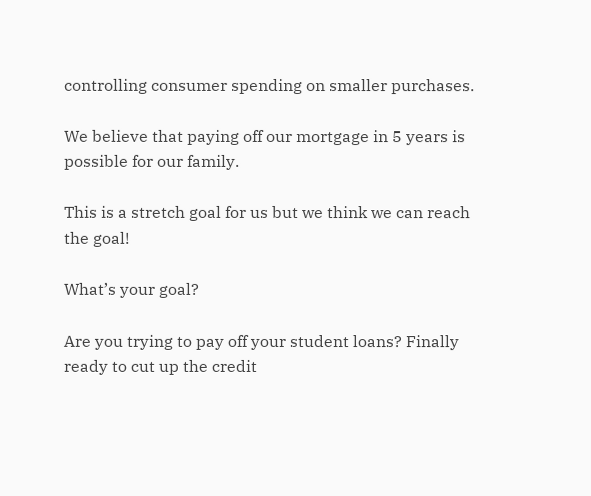controlling consumer spending on smaller purchases.

We believe that paying off our mortgage in 5 years is possible for our family.

This is a stretch goal for us but we think we can reach the goal!

What’s your goal?

Are you trying to pay off your student loans? Finally ready to cut up the credit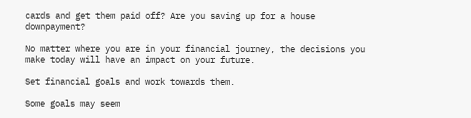cards and get them paid off? Are you saving up for a house downpayment?

No matter where you are in your financial journey, the decisions you make today will have an impact on your future.

Set financial goals and work towards them.

Some goals may seem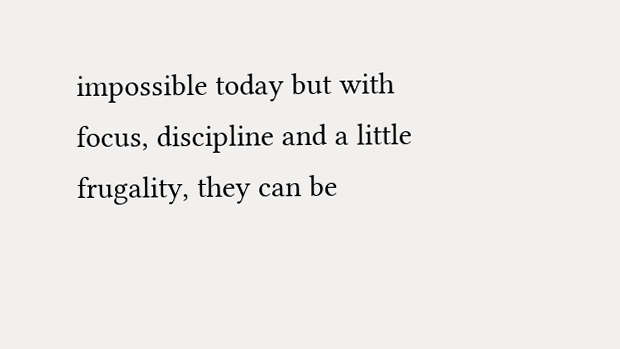impossible today but with focus, discipline and a little frugality, they can be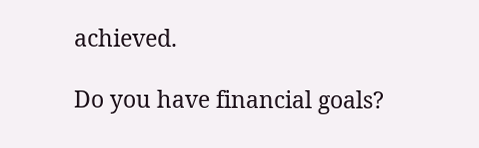achieved.

Do you have financial goals?